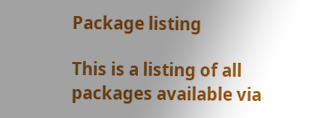Package listing

This is a listing of all packages available via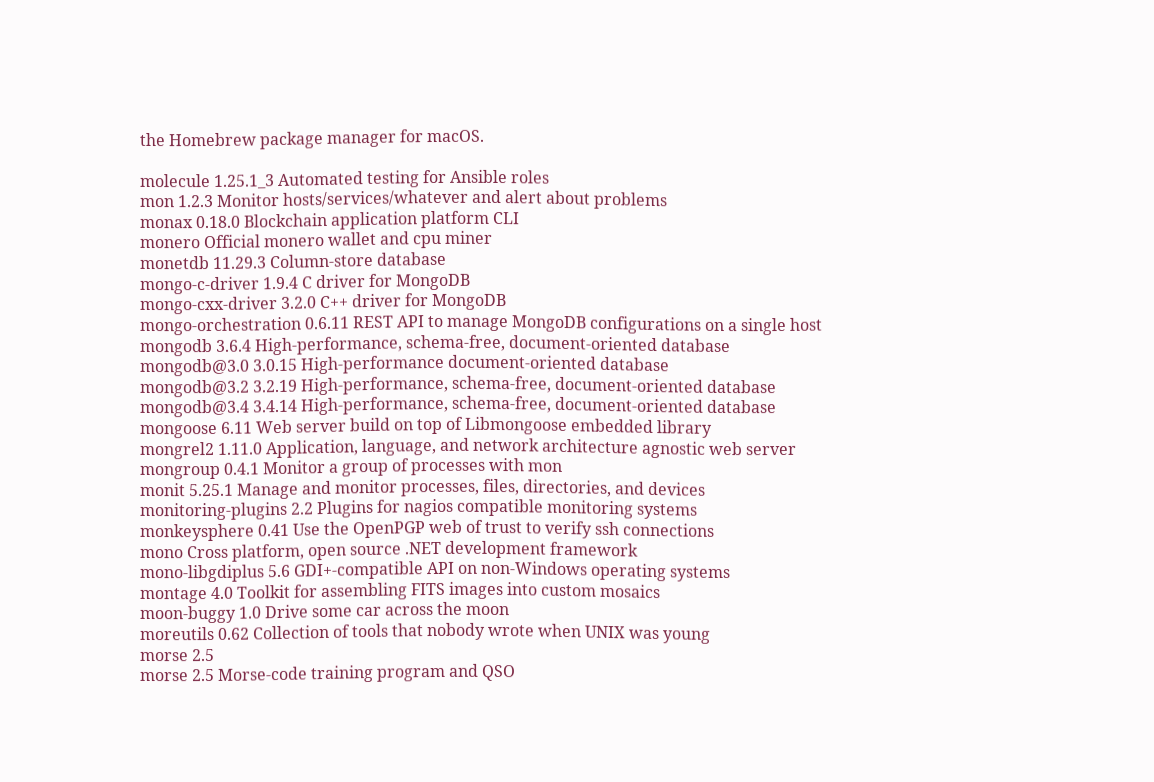the Homebrew package manager for macOS.

molecule 1.25.1_3 Automated testing for Ansible roles
mon 1.2.3 Monitor hosts/services/whatever and alert about problems
monax 0.18.0 Blockchain application platform CLI
monero Official monero wallet and cpu miner
monetdb 11.29.3 Column-store database
mongo-c-driver 1.9.4 C driver for MongoDB
mongo-cxx-driver 3.2.0 C++ driver for MongoDB
mongo-orchestration 0.6.11 REST API to manage MongoDB configurations on a single host
mongodb 3.6.4 High-performance, schema-free, document-oriented database
mongodb@3.0 3.0.15 High-performance document-oriented database
mongodb@3.2 3.2.19 High-performance, schema-free, document-oriented database
mongodb@3.4 3.4.14 High-performance, schema-free, document-oriented database
mongoose 6.11 Web server build on top of Libmongoose embedded library
mongrel2 1.11.0 Application, language, and network architecture agnostic web server
mongroup 0.4.1 Monitor a group of processes with mon
monit 5.25.1 Manage and monitor processes, files, directories, and devices
monitoring-plugins 2.2 Plugins for nagios compatible monitoring systems
monkeysphere 0.41 Use the OpenPGP web of trust to verify ssh connections
mono Cross platform, open source .NET development framework
mono-libgdiplus 5.6 GDI+-compatible API on non-Windows operating systems
montage 4.0 Toolkit for assembling FITS images into custom mosaics
moon-buggy 1.0 Drive some car across the moon
moreutils 0.62 Collection of tools that nobody wrote when UNIX was young
morse 2.5
morse 2.5 Morse-code training program and QSO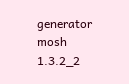generator
mosh 1.3.2_2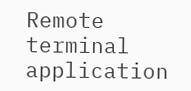Remote terminal application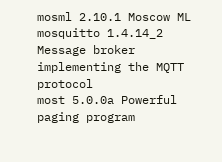mosml 2.10.1 Moscow ML
mosquitto 1.4.14_2 Message broker implementing the MQTT protocol
most 5.0.0a Powerful paging program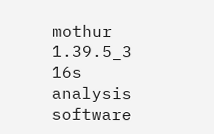mothur 1.39.5_3 16s analysis software